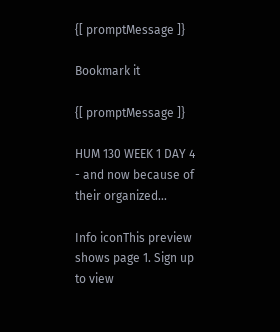{[ promptMessage ]}

Bookmark it

{[ promptMessage ]}

HUM 130 WEEK 1 DAY 4 - and now because of their organized...

Info iconThis preview shows page 1. Sign up to view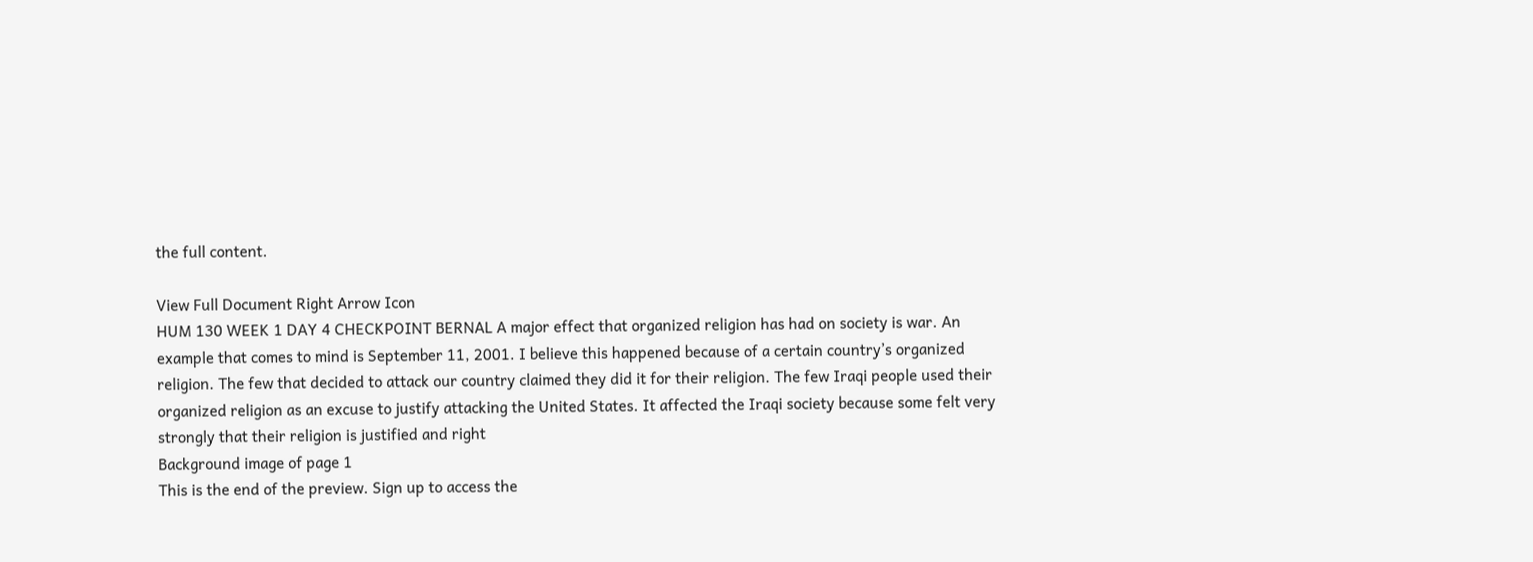the full content.

View Full Document Right Arrow Icon
HUM 130 WEEK 1 DAY 4 CHECKPOINT BERNAL A major effect that organized religion has had on society is war. An example that comes to mind is September 11, 2001. I believe this happened because of a certain country’s organized religion. The few that decided to attack our country claimed they did it for their religion. The few Iraqi people used their organized religion as an excuse to justify attacking the United States. It affected the Iraqi society because some felt very strongly that their religion is justified and right
Background image of page 1
This is the end of the preview. Sign up to access the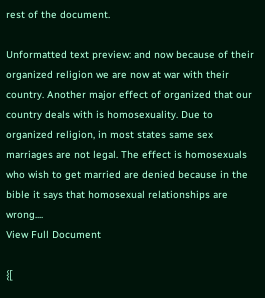rest of the document.

Unformatted text preview: and now because of their organized religion we are now at war with their country. Another major effect of organized that our country deals with is homosexuality. Due to organized religion, in most states same sex marriages are not legal. The effect is homosexuals who wish to get married are denied because in the bible it says that homosexual relationships are wrong....
View Full Document

{[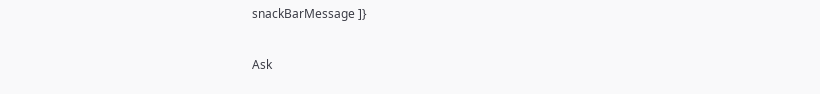snackBarMessage ]}

Ask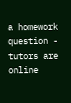a homework question - tutors are online